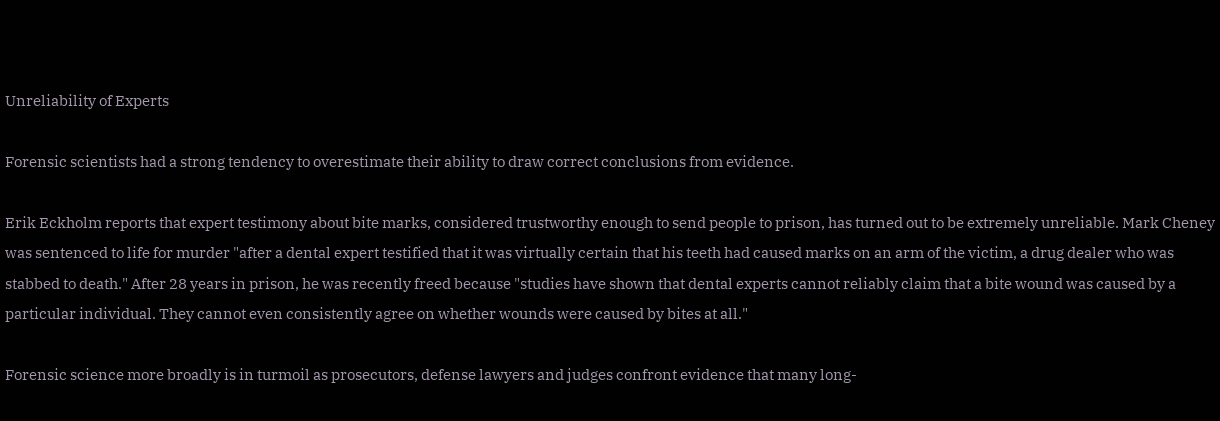Unreliability of Experts

Forensic scientists had a strong tendency to overestimate their ability to draw correct conclusions from evidence.

Erik Eckholm reports that expert testimony about bite marks, considered trustworthy enough to send people to prison, has turned out to be extremely unreliable. Mark Cheney was sentenced to life for murder "after a dental expert testified that it was virtually certain that his teeth had caused marks on an arm of the victim, a drug dealer who was stabbed to death." After 28 years in prison, he was recently freed because "studies have shown that dental experts cannot reliably claim that a bite wound was caused by a particular individual. They cannot even consistently agree on whether wounds were caused by bites at all."

Forensic science more broadly is in turmoil as prosecutors, defense lawyers and judges confront evidence that many long-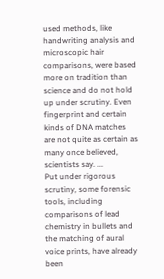used methods, like handwriting analysis and microscopic hair comparisons, were based more on tradition than science and do not hold up under scrutiny. Even fingerprint and certain kinds of DNA matches are not quite as certain as many once believed, scientists say. ...
Put under rigorous scrutiny, some forensic tools, including comparisons of lead chemistry in bullets and the matching of aural voice prints, have already been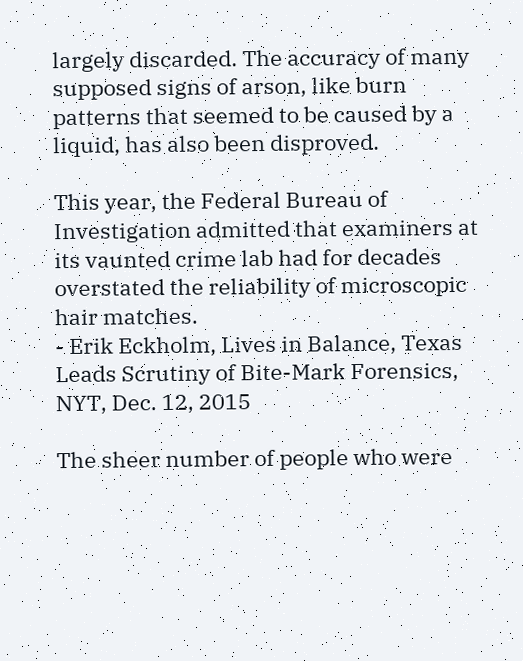largely discarded. The accuracy of many supposed signs of arson, like burn patterns that seemed to be caused by a liquid, has also been disproved.

This year, the Federal Bureau of Investigation admitted that examiners at its vaunted crime lab had for decades overstated the reliability of microscopic hair matches.
- Erik Eckholm, Lives in Balance, Texas Leads Scrutiny of Bite-Mark Forensics, NYT, Dec. 12, 2015

The sheer number of people who were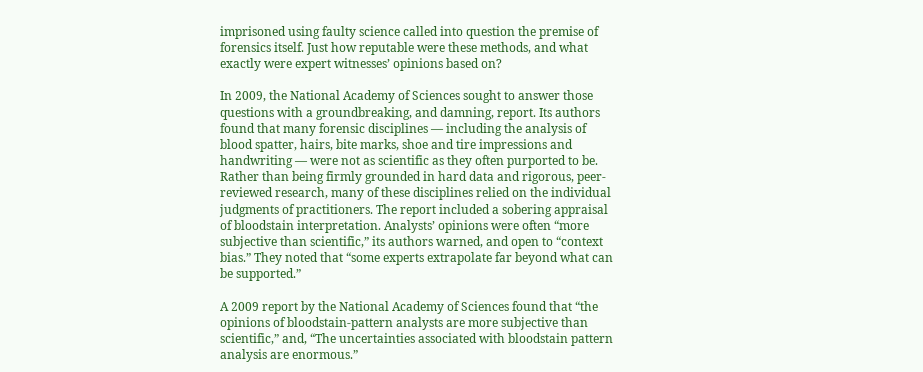imprisoned using faulty science called into question the premise of forensics itself. Just how reputable were these methods, and what exactly were expert witnesses’ opinions based on?

In 2009, the National Academy of Sciences sought to answer those questions with a groundbreaking, and damning, report. Its authors found that many forensic disciplines — including the analysis of blood spatter, hairs, bite marks, shoe and tire impressions and handwriting — were not as scientific as they often purported to be. Rather than being firmly grounded in hard data and rigorous, peer-reviewed research, many of these disciplines relied on the individual judgments of practitioners. The report included a sobering appraisal of bloodstain interpretation. Analysts’ opinions were often “more subjective than scientific,” its authors warned, and open to “context bias.” They noted that “some experts extrapolate far beyond what can be supported.”

A 2009 report by the National Academy of Sciences found that “the opinions of bloodstain-pattern analysts are more subjective than scientific,” and, “The uncertainties associated with bloodstain pattern analysis are enormous.”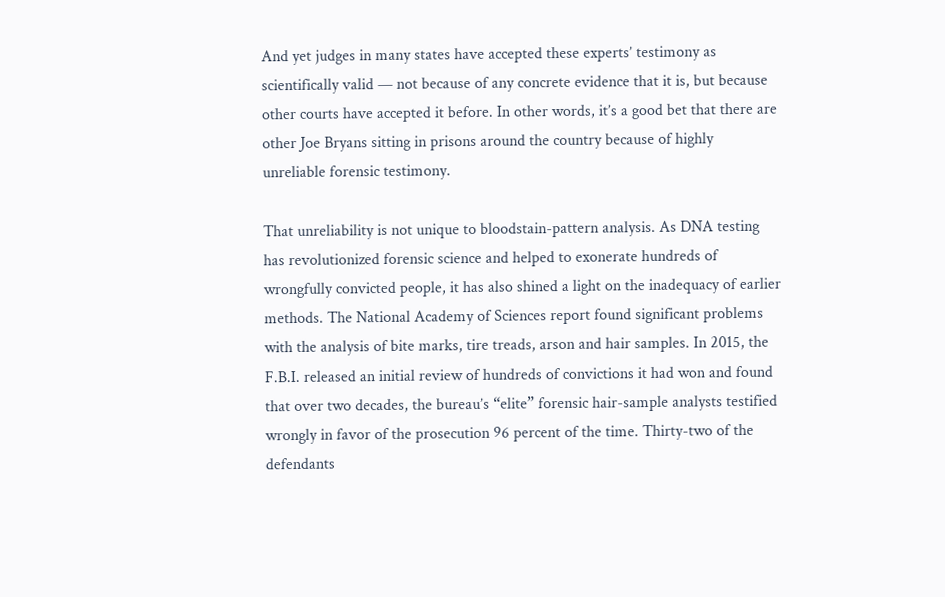And yet judges in many states have accepted these experts’ testimony as scientifically valid — not because of any concrete evidence that it is, but because other courts have accepted it before. In other words, it’s a good bet that there are other Joe Bryans sitting in prisons around the country because of highly unreliable forensic testimony.

That unreliability is not unique to bloodstain-pattern analysis. As DNA testing has revolutionized forensic science and helped to exonerate hundreds of wrongfully convicted people, it has also shined a light on the inadequacy of earlier methods. The National Academy of Sciences report found significant problems with the analysis of bite marks, tire treads, arson and hair samples. In 2015, the F.B.I. released an initial review of hundreds of convictions it had won and found that over two decades, the bureau’s “elite” forensic hair-sample analysts testified wrongly in favor of the prosecution 96 percent of the time. Thirty-two of the defendants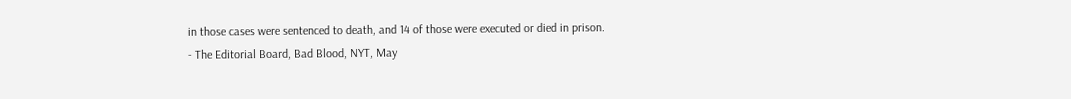in those cases were sentenced to death, and 14 of those were executed or died in prison.
- The Editorial Board, Bad Blood, NYT, May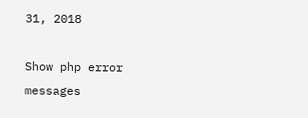31, 2018

Show php error messages